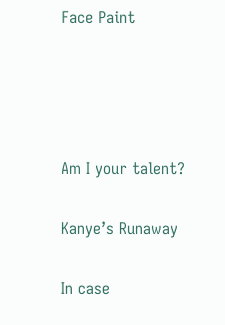Face Paint




Am I your talent?

Kanye’s Runaway

In case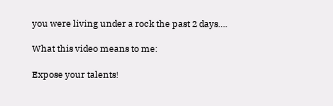you were living under a rock the past 2 days….

What this video means to me:

Expose your talents!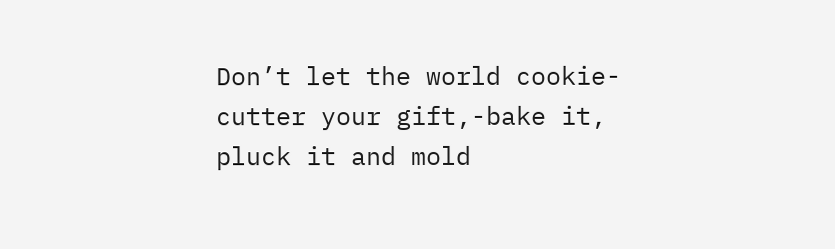Don’t let the world cookie-cutter your gift,-bake it, pluck it and mold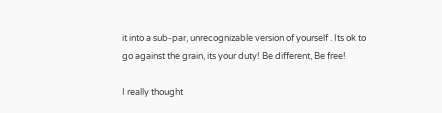it into a sub-par, unrecognizable version of yourself . Its ok to go against the grain, its your duty! Be different, Be free!

I really thought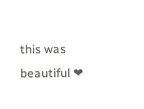this was beautiful ❤